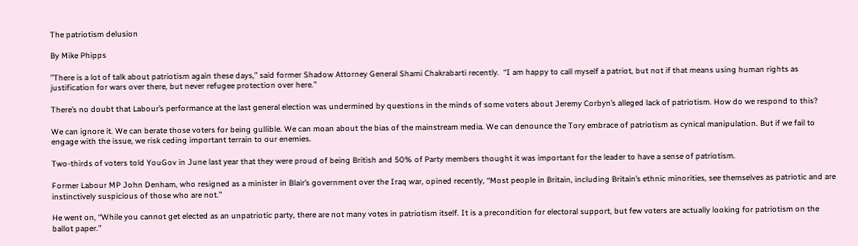The patriotism delusion

By Mike Phipps

”There is a lot of talk about patriotism again these days,” said former Shadow Attorney General Shami Chakrabarti recently.  “I am happy to call myself a patriot, but not if that means using human rights as justification for wars over there, but never refugee protection over here.”

There’s no doubt that Labour’s performance at the last general election was undermined by questions in the minds of some voters about Jeremy Corbyn’s alleged lack of patriotism. How do we respond to this?

We can ignore it. We can berate those voters for being gullible. We can moan about the bias of the mainstream media. We can denounce the Tory embrace of patriotism as cynical manipulation. But if we fail to engage with the issue, we risk ceding important terrain to our enemies.

Two-thirds of voters told YouGov in June last year that they were proud of being British and 50% of Party members thought it was important for the leader to have a sense of patriotism.

Former Labour MP John Denham, who resigned as a minister in Blair’s government over the Iraq war, opined recently, “Most people in Britain, including Britain’s ethnic minorities, see themselves as patriotic and are instinctively suspicious of those who are not.”

He went on, “While you cannot get elected as an unpatriotic party, there are not many votes in patriotism itself. It is a precondition for electoral support, but few voters are actually looking for patriotism on the ballot paper.”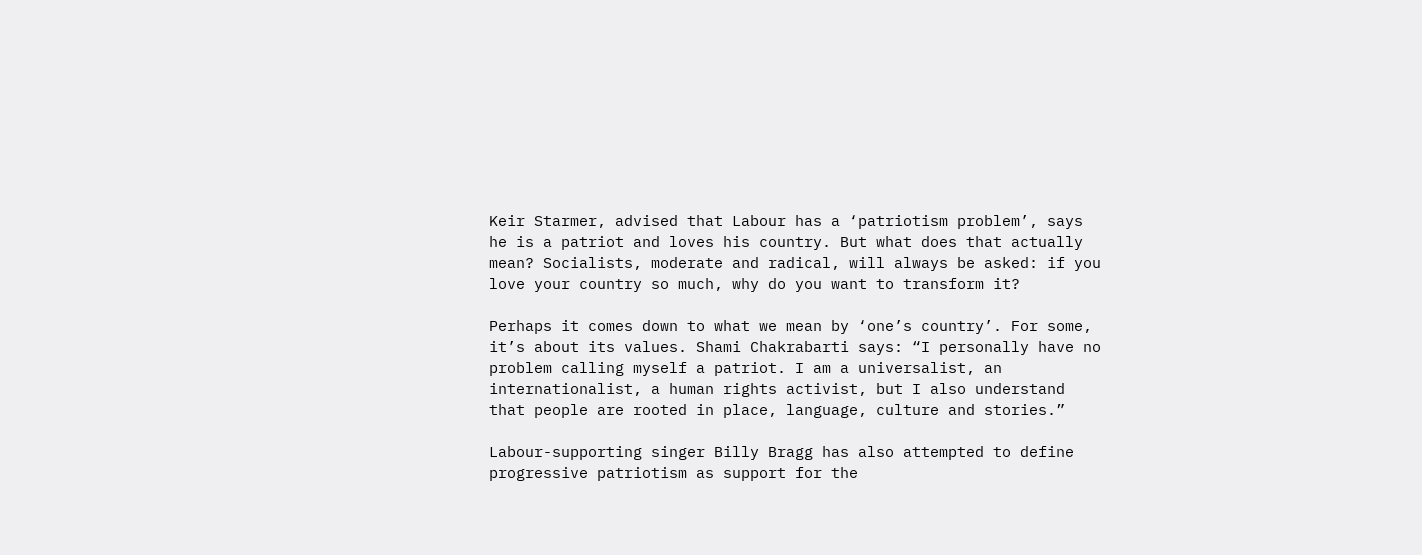Keir Starmer, advised that Labour has a ‘patriotism problem’, says he is a patriot and loves his country. But what does that actually mean? Socialists, moderate and radical, will always be asked: if you love your country so much, why do you want to transform it?

Perhaps it comes down to what we mean by ‘one’s country’. For some, it’s about its values. Shami Chakrabarti says: “I personally have no problem calling myself a patriot. I am a universalist, an internationalist, a human rights activist, but I also understand that people are rooted in place, language, culture and stories.”

Labour-supporting singer Billy Bragg has also attempted to define progressive patriotism as support for the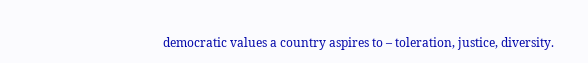democratic values a country aspires to – toleration, justice, diversity.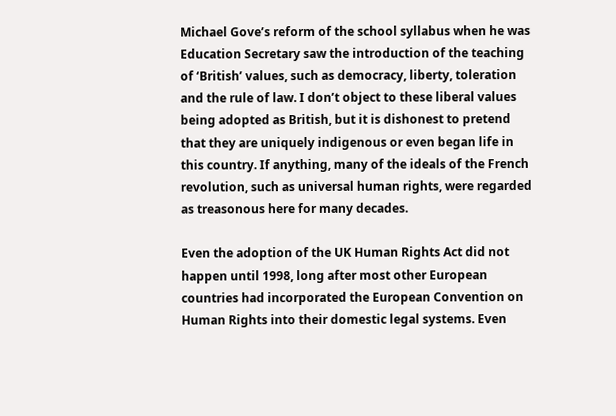Michael Gove’s reform of the school syllabus when he was Education Secretary saw the introduction of the teaching of ‘British’ values, such as democracy, liberty, toleration and the rule of law. I don’t object to these liberal values being adopted as British, but it is dishonest to pretend that they are uniquely indigenous or even began life in this country. If anything, many of the ideals of the French revolution, such as universal human rights, were regarded as treasonous here for many decades.

Even the adoption of the UK Human Rights Act did not happen until 1998, long after most other European countries had incorporated the European Convention on Human Rights into their domestic legal systems. Even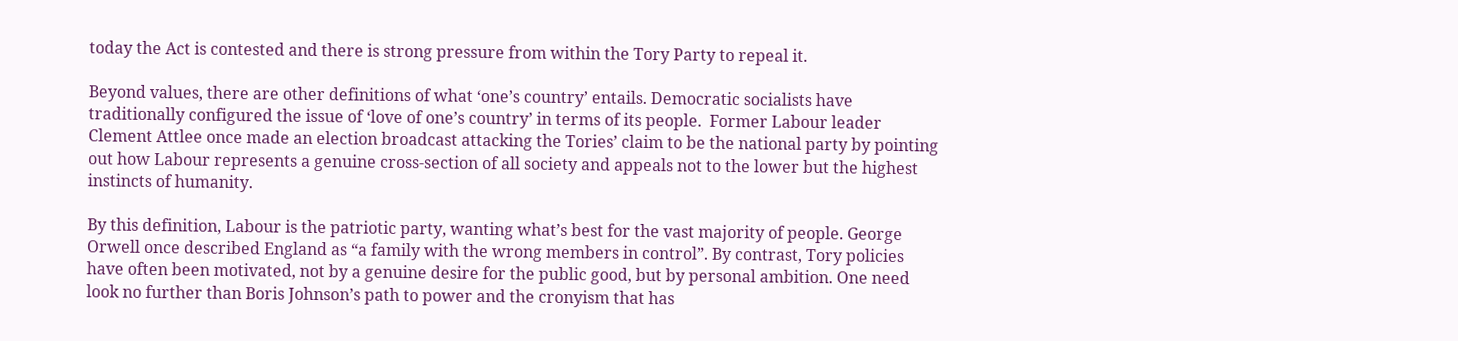today the Act is contested and there is strong pressure from within the Tory Party to repeal it.

Beyond values, there are other definitions of what ‘one’s country’ entails. Democratic socialists have traditionally configured the issue of ‘love of one’s country’ in terms of its people.  Former Labour leader Clement Attlee once made an election broadcast attacking the Tories’ claim to be the national party by pointing out how Labour represents a genuine cross-section of all society and appeals not to the lower but the highest instincts of humanity.

By this definition, Labour is the patriotic party, wanting what’s best for the vast majority of people. George Orwell once described England as “a family with the wrong members in control”. By contrast, Tory policies have often been motivated, not by a genuine desire for the public good, but by personal ambition. One need look no further than Boris Johnson’s path to power and the cronyism that has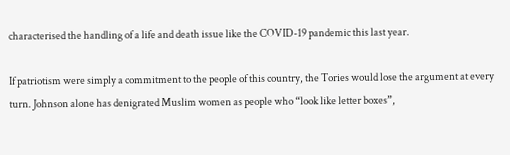characterised the handling of a life and death issue like the COVID-19 pandemic this last year.

If patriotism were simply a commitment to the people of this country, the Tories would lose the argument at every turn. Johnson alone has denigrated Muslim women as people who “look like letter boxes”,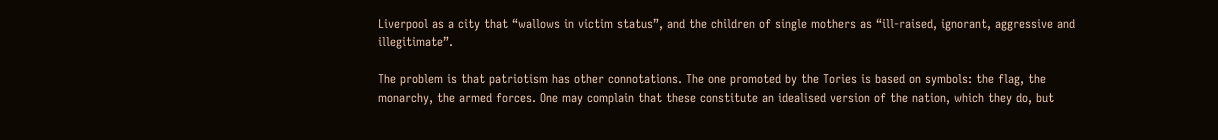Liverpool as a city that “wallows in victim status”, and the children of single mothers as “ill-raised, ignorant, aggressive and illegitimate”.

The problem is that patriotism has other connotations. The one promoted by the Tories is based on symbols: the flag, the monarchy, the armed forces. One may complain that these constitute an idealised version of the nation, which they do, but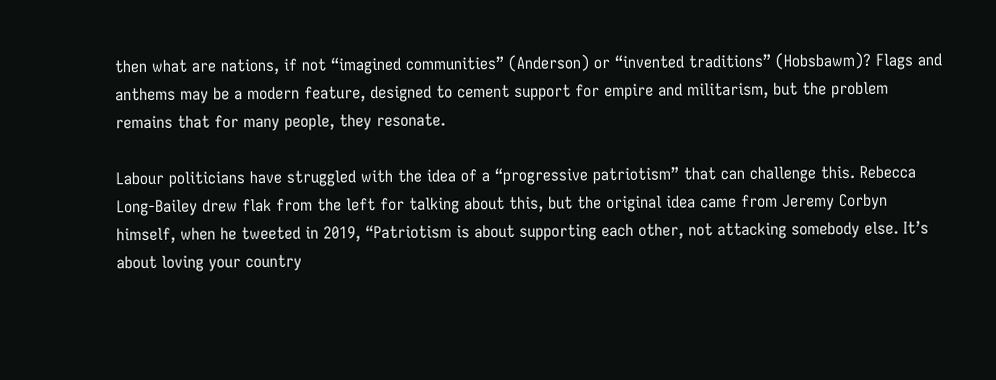then what are nations, if not “imagined communities” (Anderson) or “invented traditions” (Hobsbawm)? Flags and anthems may be a modern feature, designed to cement support for empire and militarism, but the problem remains that for many people, they resonate.

Labour politicians have struggled with the idea of a “progressive patriotism” that can challenge this. Rebecca Long-Bailey drew flak from the left for talking about this, but the original idea came from Jeremy Corbyn himself, when he tweeted in 2019, “Patriotism is about supporting each other, not attacking somebody else. It’s about loving your country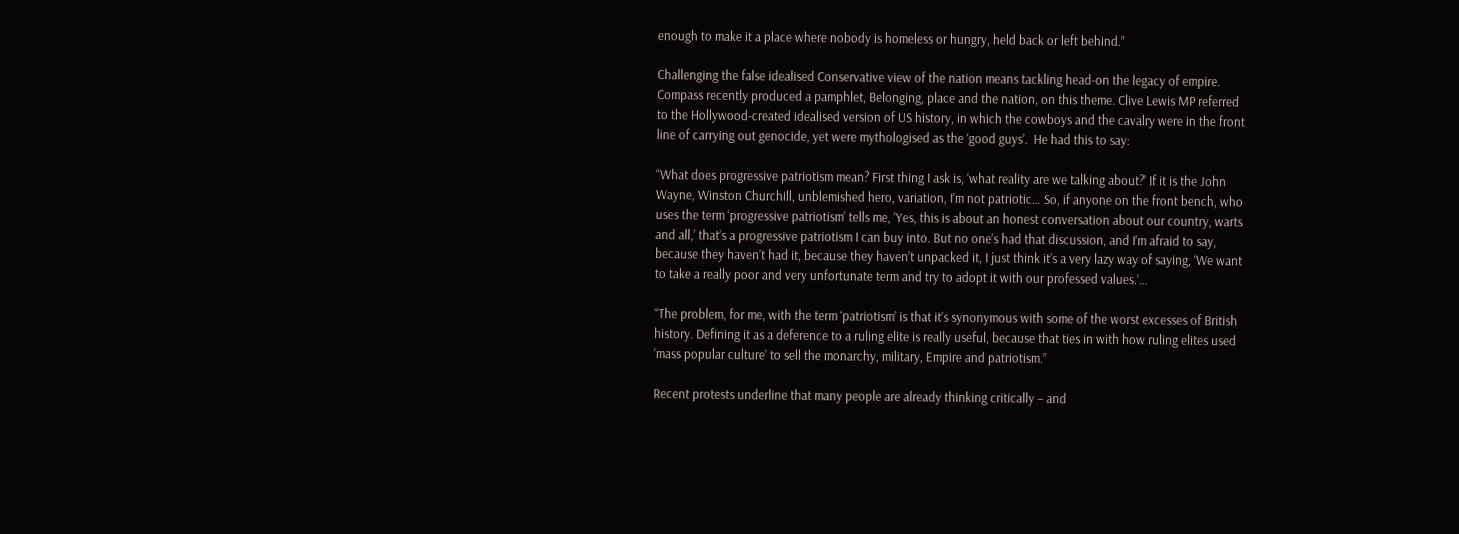enough to make it a place where nobody is homeless or hungry, held back or left behind.”

Challenging the false idealised Conservative view of the nation means tackling head-on the legacy of empire. Compass recently produced a pamphlet, Belonging, place and the nation, on this theme. Clive Lewis MP referred to the Hollywood-created idealised version of US history, in which the cowboys and the cavalry were in the front line of carrying out genocide, yet were mythologised as the ‘good guys’.  He had this to say:

“What does progressive patriotism mean? First thing I ask is, ‘what reality are we talking about?’ If it is the John Wayne, Winston Churchill, unblemished hero, variation, I’m not patriotic… So, if anyone on the front bench, who uses the term ‘progressive patriotism’ tells me, ‘Yes, this is about an honest conversation about our country, warts and all,’ that’s a progressive patriotism I can buy into. But no one’s had that discussion, and I’m afraid to say, because they haven’t had it, because they haven’t unpacked it, I just think it’s a very lazy way of saying, ‘We want to take a really poor and very unfortunate term and try to adopt it with our professed values.’…

“The problem, for me, with the term ‘patriotism’ is that it’s synonymous with some of the worst excesses of British history. Defining it as a deference to a ruling elite is really useful, because that ties in with how ruling elites used ‘mass popular culture’ to sell the monarchy, military, Empire and patriotism.”

Recent protests underline that many people are already thinking critically – and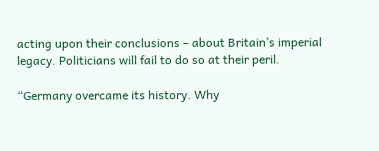acting upon their conclusions – about Britain’s imperial legacy. Politicians will fail to do so at their peril.

“Germany overcame its history. Why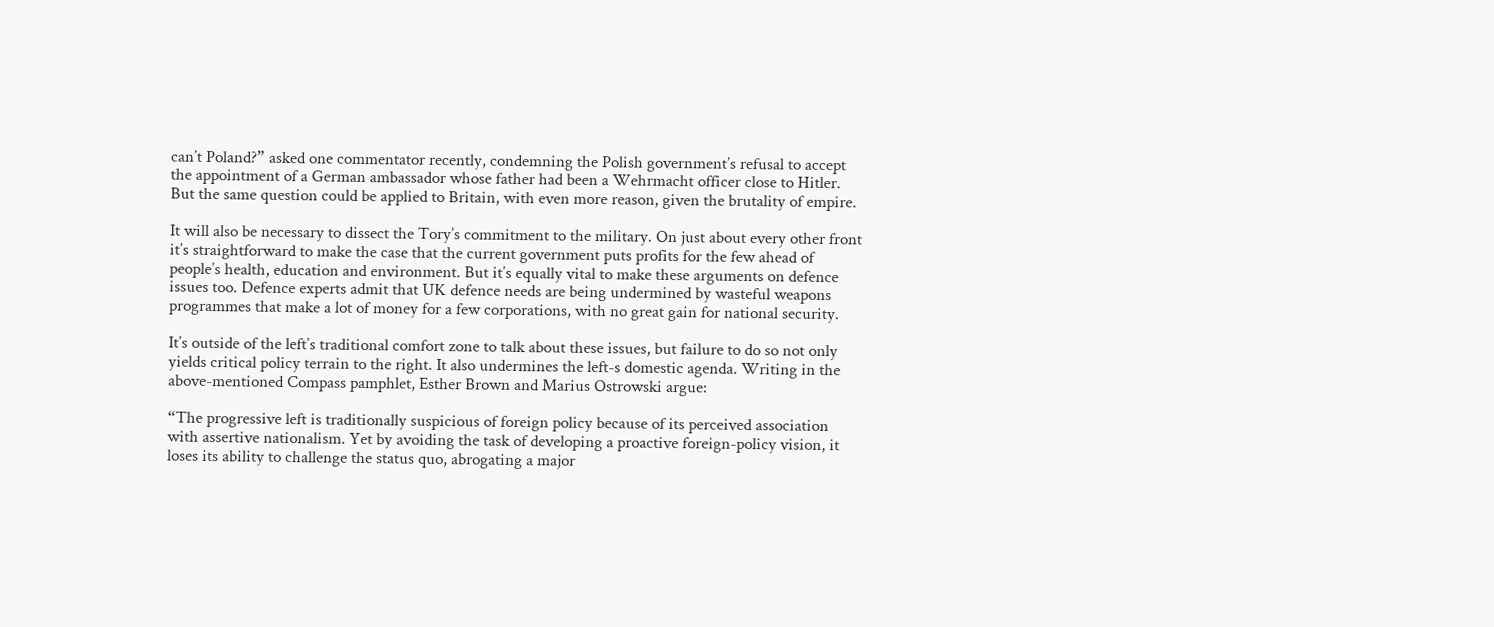can’t Poland?” asked one commentator recently, condemning the Polish government’s refusal to accept the appointment of a German ambassador whose father had been a Wehrmacht officer close to Hitler. But the same question could be applied to Britain, with even more reason, given the brutality of empire.

It will also be necessary to dissect the Tory’s commitment to the military. On just about every other front it’s straightforward to make the case that the current government puts profits for the few ahead of people’s health, education and environment. But it’s equally vital to make these arguments on defence issues too. Defence experts admit that UK defence needs are being undermined by wasteful weapons programmes that make a lot of money for a few corporations, with no great gain for national security.

It’s outside of the left’s traditional comfort zone to talk about these issues, but failure to do so not only yields critical policy terrain to the right. It also undermines the left-s domestic agenda. Writing in the above-mentioned Compass pamphlet, Esther Brown and Marius Ostrowski argue:

“The progressive left is traditionally suspicious of foreign policy because of its perceived association with assertive nationalism. Yet by avoiding the task of developing a proactive foreign-policy vision, it loses its ability to challenge the status quo, abrogating a major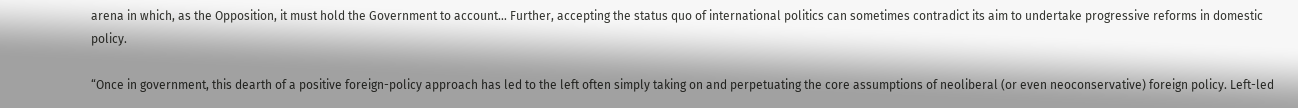arena in which, as the Opposition, it must hold the Government to account… Further, accepting the status quo of international politics can sometimes contradict its aim to undertake progressive reforms in domestic policy.

“Once in government, this dearth of a positive foreign-policy approach has led to the left often simply taking on and perpetuating the core assumptions of neoliberal (or even neoconservative) foreign policy. Left-led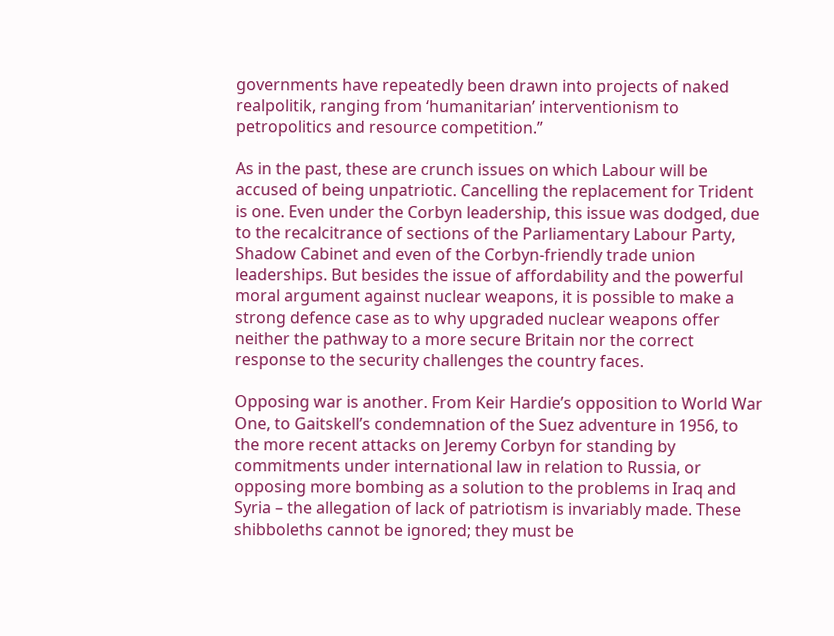governments have repeatedly been drawn into projects of naked realpolitik, ranging from ‘humanitarian’ interventionism to petropolitics and resource competition.”

As in the past, these are crunch issues on which Labour will be accused of being unpatriotic. Cancelling the replacement for Trident is one. Even under the Corbyn leadership, this issue was dodged, due to the recalcitrance of sections of the Parliamentary Labour Party, Shadow Cabinet and even of the Corbyn-friendly trade union leaderships. But besides the issue of affordability and the powerful moral argument against nuclear weapons, it is possible to make a strong defence case as to why upgraded nuclear weapons offer neither the pathway to a more secure Britain nor the correct response to the security challenges the country faces.

Opposing war is another. From Keir Hardie’s opposition to World War One, to Gaitskell’s condemnation of the Suez adventure in 1956, to the more recent attacks on Jeremy Corbyn for standing by commitments under international law in relation to Russia, or opposing more bombing as a solution to the problems in Iraq and Syria – the allegation of lack of patriotism is invariably made. These shibboleths cannot be ignored; they must be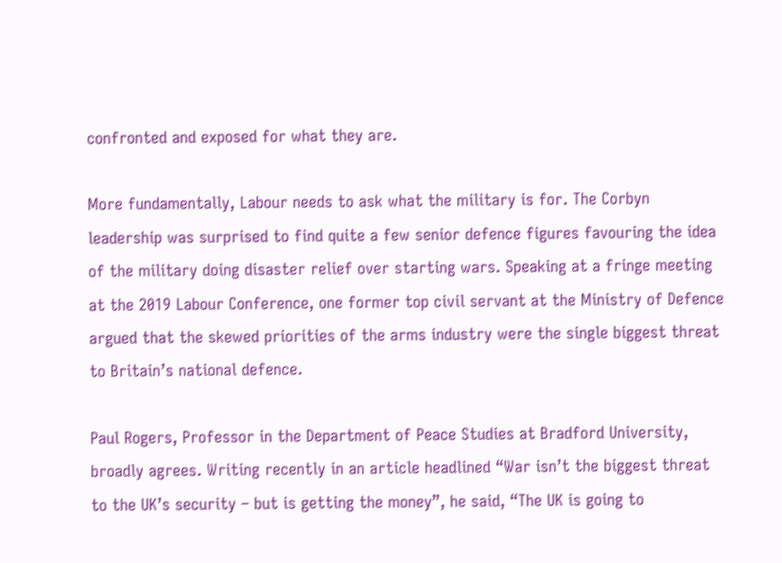confronted and exposed for what they are.

More fundamentally, Labour needs to ask what the military is for. The Corbyn leadership was surprised to find quite a few senior defence figures favouring the idea of the military doing disaster relief over starting wars. Speaking at a fringe meeting at the 2019 Labour Conference, one former top civil servant at the Ministry of Defence argued that the skewed priorities of the arms industry were the single biggest threat to Britain’s national defence.

Paul Rogers, Professor in the Department of Peace Studies at Bradford University, broadly agrees. Writing recently in an article headlined “War isn’t the biggest threat to the UK’s security – but is getting the money”, he said, “The UK is going to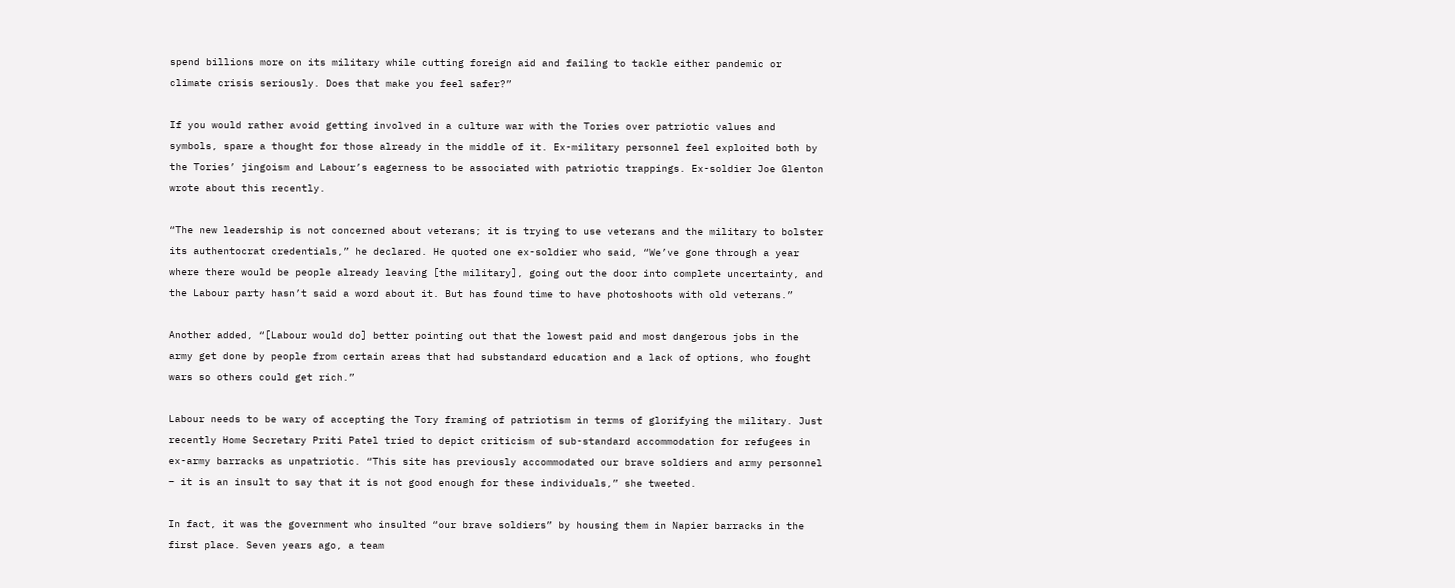spend billions more on its military while cutting foreign aid and failing to tackle either pandemic or climate crisis seriously. Does that make you feel safer?”

If you would rather avoid getting involved in a culture war with the Tories over patriotic values and symbols, spare a thought for those already in the middle of it. Ex-military personnel feel exploited both by the Tories’ jingoism and Labour’s eagerness to be associated with patriotic trappings. Ex-soldier Joe Glenton wrote about this recently.

“The new leadership is not concerned about veterans; it is trying to use veterans and the military to bolster its authentocrat credentials,” he declared. He quoted one ex-soldier who said, “We’ve gone through a year where there would be people already leaving [the military], going out the door into complete uncertainty, and the Labour party hasn’t said a word about it. But has found time to have photoshoots with old veterans.”

Another added, “[Labour would do] better pointing out that the lowest paid and most dangerous jobs in the army get done by people from certain areas that had substandard education and a lack of options, who fought wars so others could get rich.”

Labour needs to be wary of accepting the Tory framing of patriotism in terms of glorifying the military. Just recently Home Secretary Priti Patel tried to depict criticism of sub-standard accommodation for refugees in ex-army barracks as unpatriotic. “This site has previously accommodated our brave soldiers and army personnel – it is an insult to say that it is not good enough for these individuals,” she tweeted.

In fact, it was the government who insulted “our brave soldiers” by housing them in Napier barracks in the first place. Seven years ago, a team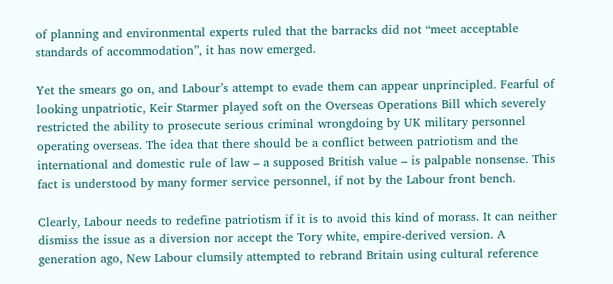of planning and environmental experts ruled that the barracks did not “meet acceptable standards of accommodation”, it has now emerged.

Yet the smears go on, and Labour’s attempt to evade them can appear unprincipled. Fearful of looking unpatriotic, Keir Starmer played soft on the Overseas Operations Bill which severely restricted the ability to prosecute serious criminal wrongdoing by UK military personnel operating overseas. The idea that there should be a conflict between patriotism and the international and domestic rule of law – a supposed British value – is palpable nonsense. This fact is understood by many former service personnel, if not by the Labour front bench.

Clearly, Labour needs to redefine patriotism if it is to avoid this kind of morass. It can neither dismiss the issue as a diversion nor accept the Tory white, empire-derived version. A generation ago, New Labour clumsily attempted to rebrand Britain using cultural reference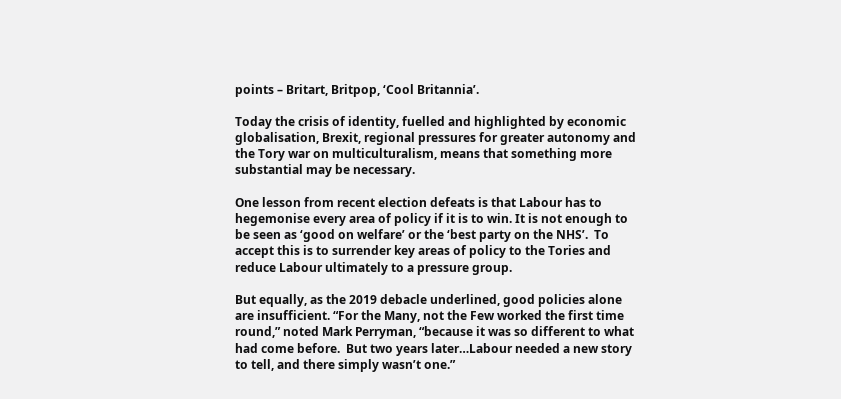points – Britart, Britpop, ‘Cool Britannia’.

Today the crisis of identity, fuelled and highlighted by economic globalisation, Brexit, regional pressures for greater autonomy and the Tory war on multiculturalism, means that something more substantial may be necessary.

One lesson from recent election defeats is that Labour has to hegemonise every area of policy if it is to win. It is not enough to be seen as ‘good on welfare’ or the ‘best party on the NHS’.  To accept this is to surrender key areas of policy to the Tories and reduce Labour ultimately to a pressure group.

But equally, as the 2019 debacle underlined, good policies alone are insufficient. “For the Many, not the Few worked the first time round,” noted Mark Perryman, “because it was so different to what had come before.  But two years later…Labour needed a new story to tell, and there simply wasn’t one.”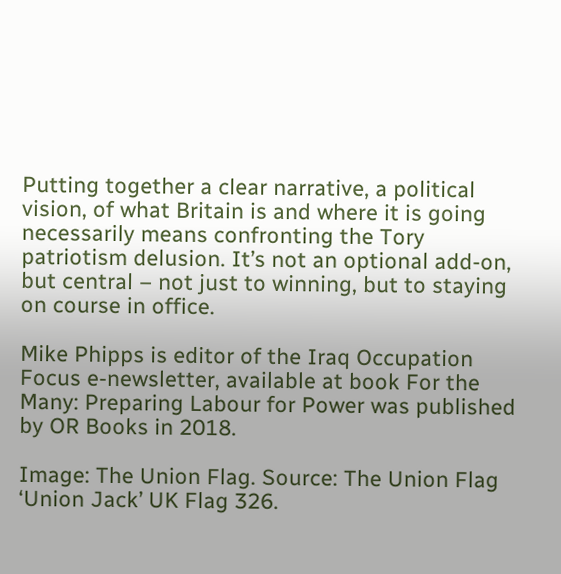Putting together a clear narrative, a political vision, of what Britain is and where it is going necessarily means confronting the Tory patriotism delusion. It’s not an optional add-on, but central – not just to winning, but to staying on course in office.

Mike Phipps is editor of the Iraq Occupation Focus e-newsletter, available at book For the Many: Preparing Labour for Power was published by OR Books in 2018.

Image: The Union Flag. Source: The Union Flag ‘Union Jack’ UK Flag 326.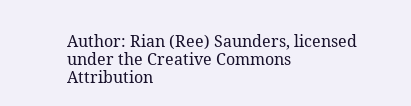Author: Rian (Ree) Saunders, licensed under the Creative Commons Attribution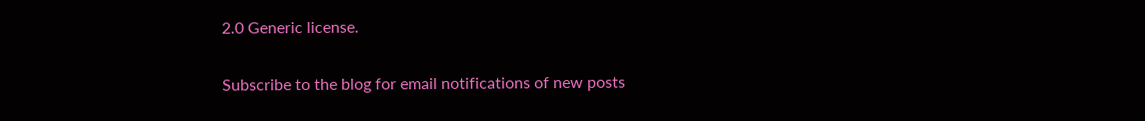2.0 Generic license.

Subscribe to the blog for email notifications of new posts